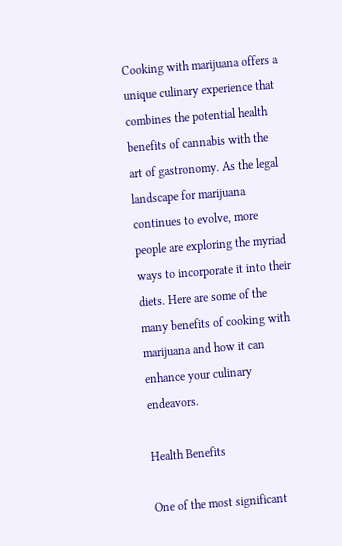Cooking with marijuana offers a unique culinary experience that combines the potential health benefits of cannabis with the art of gastronomy. As the legal landscape for marijuana continues to evolve, more people are exploring the myriad ways to incorporate it into their diets. Here are some of the many benefits of cooking with marijuana and how it can enhance your culinary endeavors.

Health Benefits

One of the most significant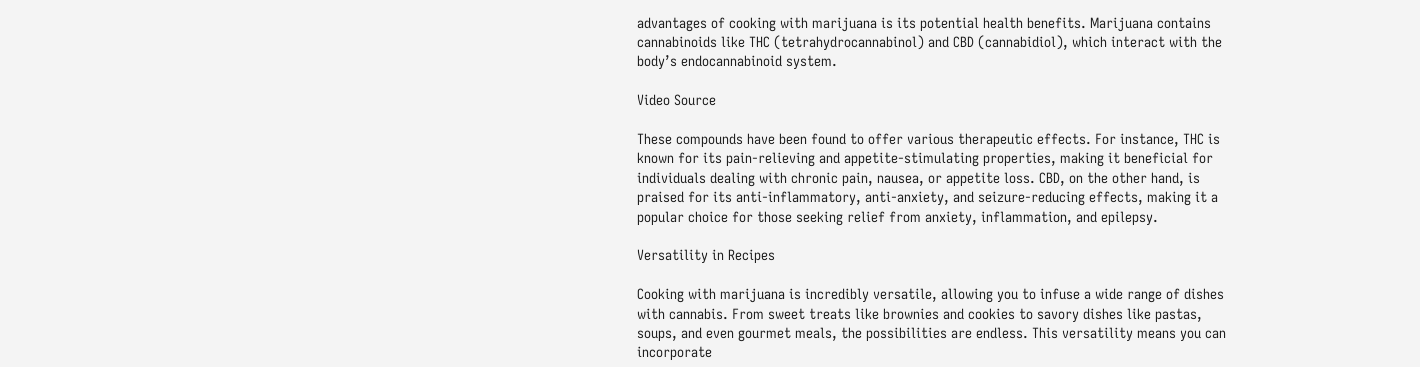advantages of cooking with marijuana is its potential health benefits. Marijuana contains cannabinoids like THC (tetrahydrocannabinol) and CBD (cannabidiol), which interact with the body’s endocannabinoid system.

Video Source

These compounds have been found to offer various therapeutic effects. For instance, THC is known for its pain-relieving and appetite-stimulating properties, making it beneficial for individuals dealing with chronic pain, nausea, or appetite loss. CBD, on the other hand, is praised for its anti-inflammatory, anti-anxiety, and seizure-reducing effects, making it a popular choice for those seeking relief from anxiety, inflammation, and epilepsy.

Versatility in Recipes

Cooking with marijuana is incredibly versatile, allowing you to infuse a wide range of dishes with cannabis. From sweet treats like brownies and cookies to savory dishes like pastas, soups, and even gourmet meals, the possibilities are endless. This versatility means you can incorporate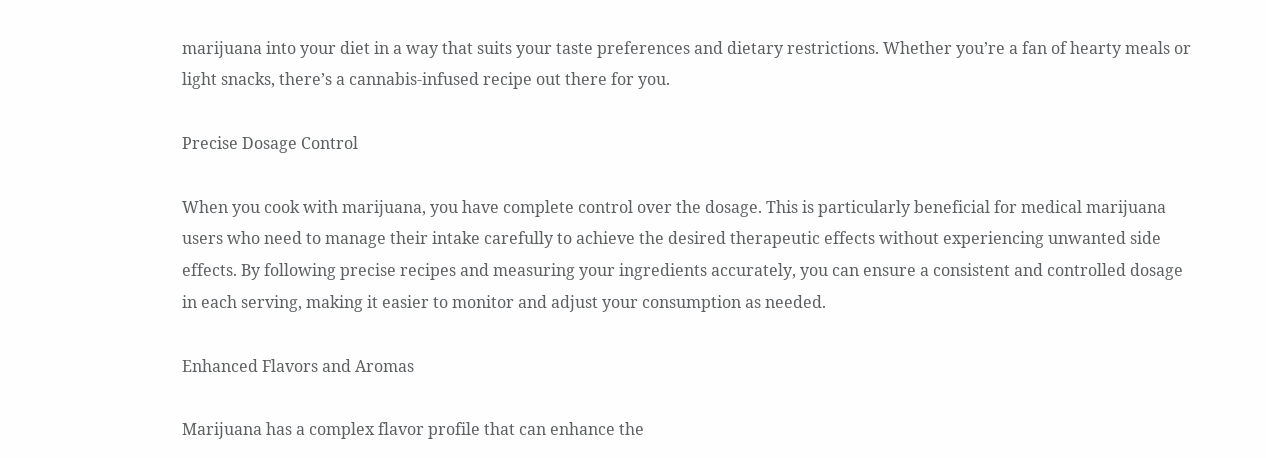marijuana into your diet in a way that suits your taste preferences and dietary restrictions. Whether you’re a fan of hearty meals or light snacks, there’s a cannabis-infused recipe out there for you.

Precise Dosage Control

When you cook with marijuana, you have complete control over the dosage. This is particularly beneficial for medical marijuana users who need to manage their intake carefully to achieve the desired therapeutic effects without experiencing unwanted side effects. By following precise recipes and measuring your ingredients accurately, you can ensure a consistent and controlled dosage in each serving, making it easier to monitor and adjust your consumption as needed.

Enhanced Flavors and Aromas

Marijuana has a complex flavor profile that can enhance the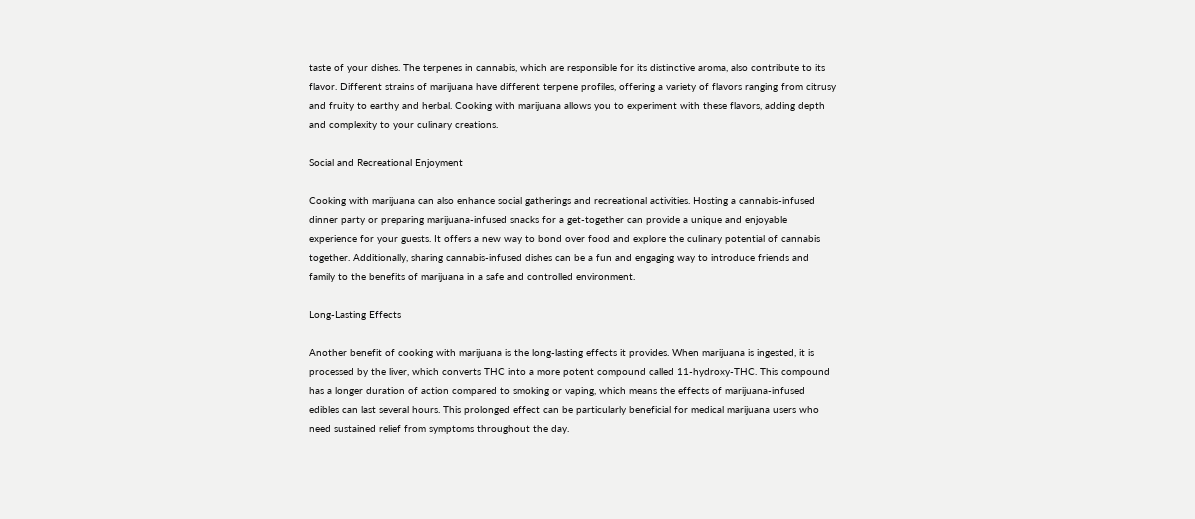taste of your dishes. The terpenes in cannabis, which are responsible for its distinctive aroma, also contribute to its flavor. Different strains of marijuana have different terpene profiles, offering a variety of flavors ranging from citrusy and fruity to earthy and herbal. Cooking with marijuana allows you to experiment with these flavors, adding depth and complexity to your culinary creations.

Social and Recreational Enjoyment

Cooking with marijuana can also enhance social gatherings and recreational activities. Hosting a cannabis-infused dinner party or preparing marijuana-infused snacks for a get-together can provide a unique and enjoyable experience for your guests. It offers a new way to bond over food and explore the culinary potential of cannabis together. Additionally, sharing cannabis-infused dishes can be a fun and engaging way to introduce friends and family to the benefits of marijuana in a safe and controlled environment.

Long-Lasting Effects

Another benefit of cooking with marijuana is the long-lasting effects it provides. When marijuana is ingested, it is processed by the liver, which converts THC into a more potent compound called 11-hydroxy-THC. This compound has a longer duration of action compared to smoking or vaping, which means the effects of marijuana-infused edibles can last several hours. This prolonged effect can be particularly beneficial for medical marijuana users who need sustained relief from symptoms throughout the day.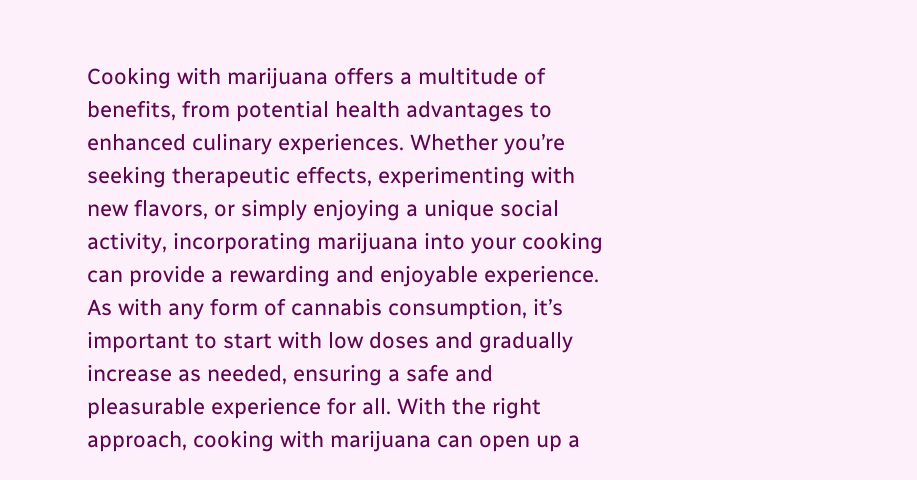Cooking with marijuana offers a multitude of benefits, from potential health advantages to enhanced culinary experiences. Whether you’re seeking therapeutic effects, experimenting with new flavors, or simply enjoying a unique social activity, incorporating marijuana into your cooking can provide a rewarding and enjoyable experience. As with any form of cannabis consumption, it’s important to start with low doses and gradually increase as needed, ensuring a safe and pleasurable experience for all. With the right approach, cooking with marijuana can open up a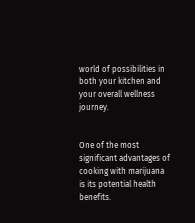world of possibilities in both your kitchen and your overall wellness journey.


One of the most significant advantages of cooking with marijuana is its potential health benefits.